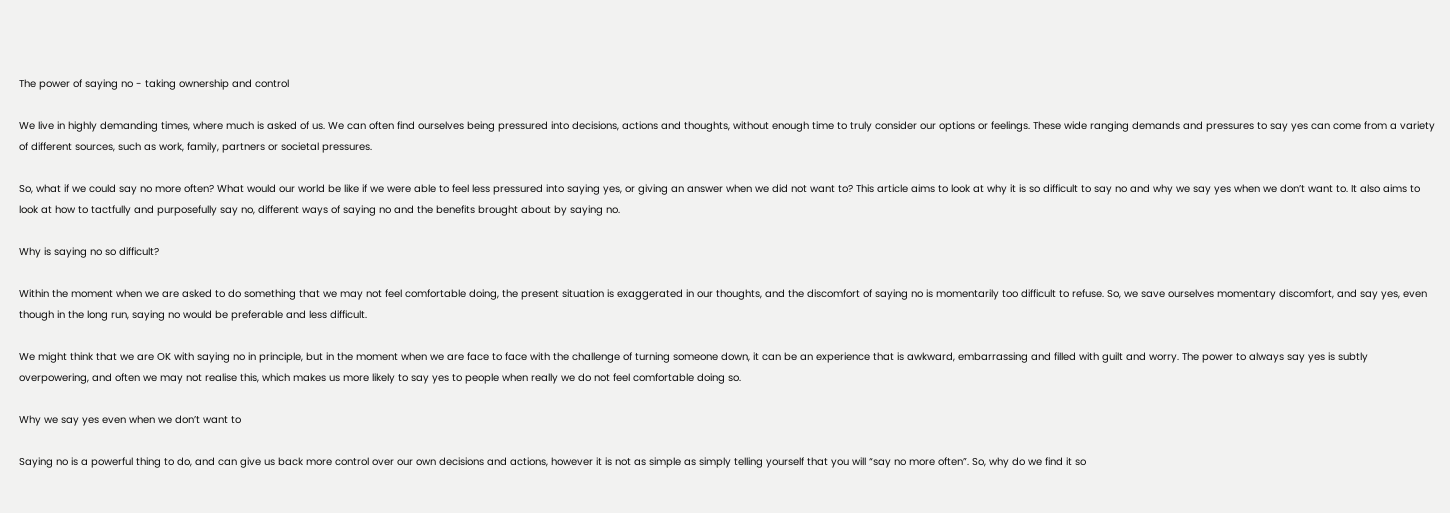The power of saying no - taking ownership and control

We live in highly demanding times, where much is asked of us. We can often find ourselves being pressured into decisions, actions and thoughts, without enough time to truly consider our options or feelings. These wide ranging demands and pressures to say yes can come from a variety of different sources, such as work, family, partners or societal pressures.

So, what if we could say no more often? What would our world be like if we were able to feel less pressured into saying yes, or giving an answer when we did not want to? This article aims to look at why it is so difficult to say no and why we say yes when we don’t want to. It also aims to look at how to tactfully and purposefully say no, different ways of saying no and the benefits brought about by saying no.

Why is saying no so difficult?

Within the moment when we are asked to do something that we may not feel comfortable doing, the present situation is exaggerated in our thoughts, and the discomfort of saying no is momentarily too difficult to refuse. So, we save ourselves momentary discomfort, and say yes, even though in the long run, saying no would be preferable and less difficult.

We might think that we are OK with saying no in principle, but in the moment when we are face to face with the challenge of turning someone down, it can be an experience that is awkward, embarrassing and filled with guilt and worry. The power to always say yes is subtly overpowering, and often we may not realise this, which makes us more likely to say yes to people when really we do not feel comfortable doing so.

Why we say yes even when we don’t want to

Saying no is a powerful thing to do, and can give us back more control over our own decisions and actions, however it is not as simple as simply telling yourself that you will “say no more often”. So, why do we find it so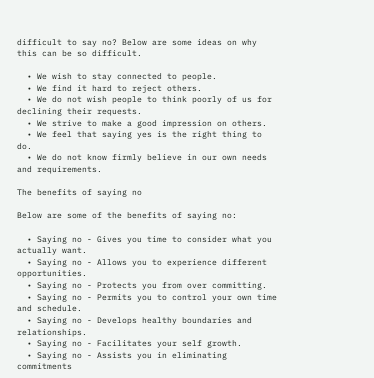difficult to say no? Below are some ideas on why this can be so difficult.

  • We wish to stay connected to people.
  • We find it hard to reject others.
  • We do not wish people to think poorly of us for declining their requests.
  • We strive to make a good impression on others.
  • We feel that saying yes is the right thing to do.
  • We do not know firmly believe in our own needs and requirements.

The benefits of saying no

Below are some of the benefits of saying no:

  • Saying no - Gives you time to consider what you actually want.
  • Saying no - Allows you to experience different opportunities.
  • Saying no - Protects you from over committing.
  • Saying no - Permits you to control your own time and schedule.
  • Saying no - Develops healthy boundaries and relationships.
  • Saying no - Facilitates your self growth.
  • Saying no - Assists you in eliminating commitments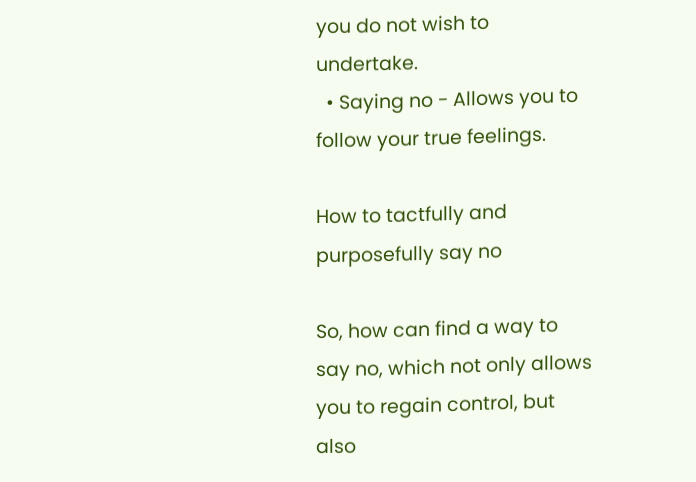you do not wish to undertake.
  • Saying no - Allows you to follow your true feelings.

How to tactfully and purposefully say no

So, how can find a way to say no, which not only allows you to regain control, but also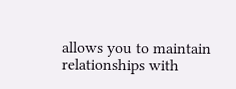allows you to maintain relationships with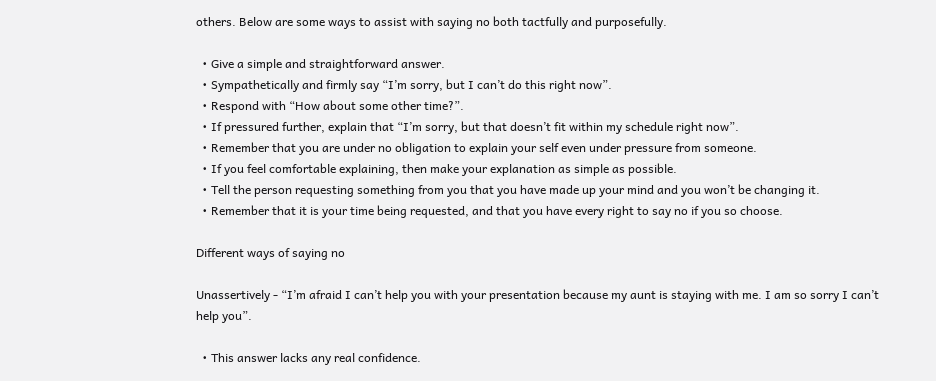others. Below are some ways to assist with saying no both tactfully and purposefully.

  • Give a simple and straightforward answer.
  • Sympathetically and firmly say “I’m sorry, but I can’t do this right now”.
  • Respond with “How about some other time?”.
  • If pressured further, explain that “I’m sorry, but that doesn’t fit within my schedule right now”.
  • Remember that you are under no obligation to explain your self even under pressure from someone.
  • If you feel comfortable explaining, then make your explanation as simple as possible.
  • Tell the person requesting something from you that you have made up your mind and you won’t be changing it.
  • Remember that it is your time being requested, and that you have every right to say no if you so choose.

Different ways of saying no

Unassertively - “I’m afraid I can’t help you with your presentation because my aunt is staying with me. I am so sorry I can’t help you”.

  • This answer lacks any real confidence.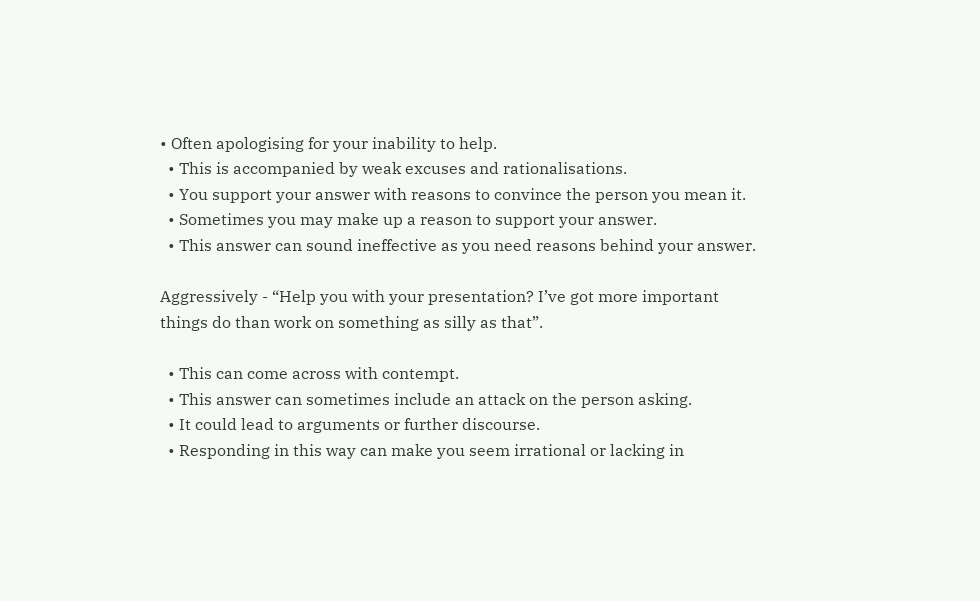• Often apologising for your inability to help.
  • This is accompanied by weak excuses and rationalisations.
  • You support your answer with reasons to convince the person you mean it.
  • Sometimes you may make up a reason to support your answer.
  • This answer can sound ineffective as you need reasons behind your answer.

Aggressively - “Help you with your presentation? I’ve got more important things do than work on something as silly as that”.

  • This can come across with contempt.
  • This answer can sometimes include an attack on the person asking.
  • It could lead to arguments or further discourse.
  • Responding in this way can make you seem irrational or lacking in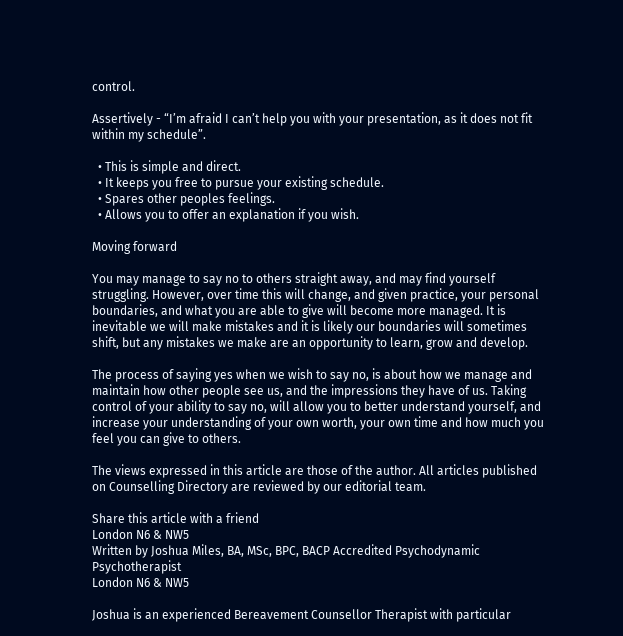control.

Assertively - “I’m afraid I can’t help you with your presentation, as it does not fit within my schedule”.

  • This is simple and direct.
  • It keeps you free to pursue your existing schedule.
  • Spares other peoples feelings.
  • Allows you to offer an explanation if you wish.

Moving forward

You may manage to say no to others straight away, and may find yourself struggling. However, over time this will change, and given practice, your personal boundaries, and what you are able to give will become more managed. It is inevitable we will make mistakes and it is likely our boundaries will sometimes shift, but any mistakes we make are an opportunity to learn, grow and develop.

The process of saying yes when we wish to say no, is about how we manage and maintain how other people see us, and the impressions they have of us. Taking control of your ability to say no, will allow you to better understand yourself, and increase your understanding of your own worth, your own time and how much you feel you can give to others.

The views expressed in this article are those of the author. All articles published on Counselling Directory are reviewed by our editorial team.

Share this article with a friend
London N6 & NW5
Written by Joshua Miles, BA, MSc, BPC, BACP Accredited Psychodynamic Psychotherapist
London N6 & NW5

Joshua is an experienced Bereavement Counsellor Therapist with particular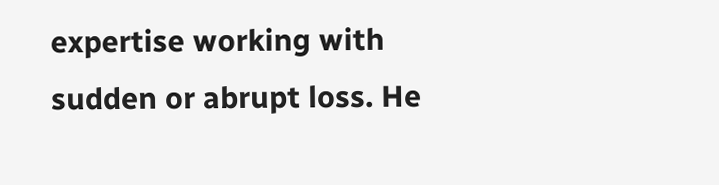expertise working with sudden or abrupt loss. He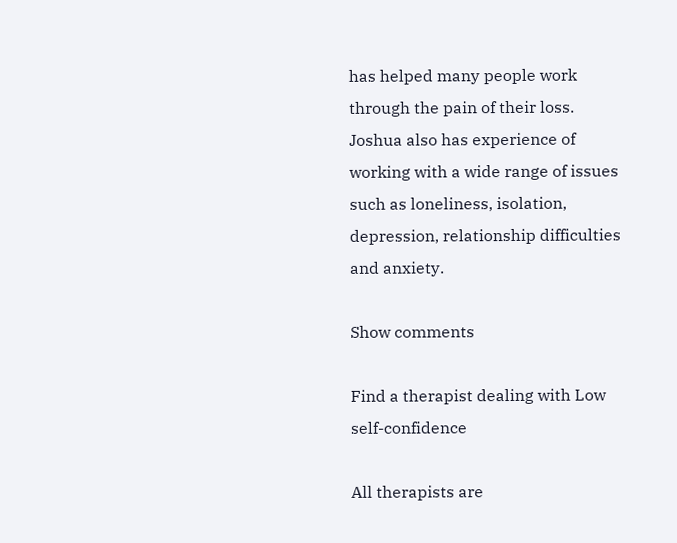has helped many people work through the pain of their loss. Joshua also has experience of working with a wide range of issues such as loneliness, isolation, depression, relationship difficulties and anxiety.

Show comments

Find a therapist dealing with Low self-confidence

All therapists are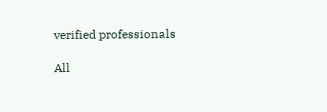verified professionals

All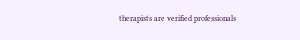therapists are verified professionals